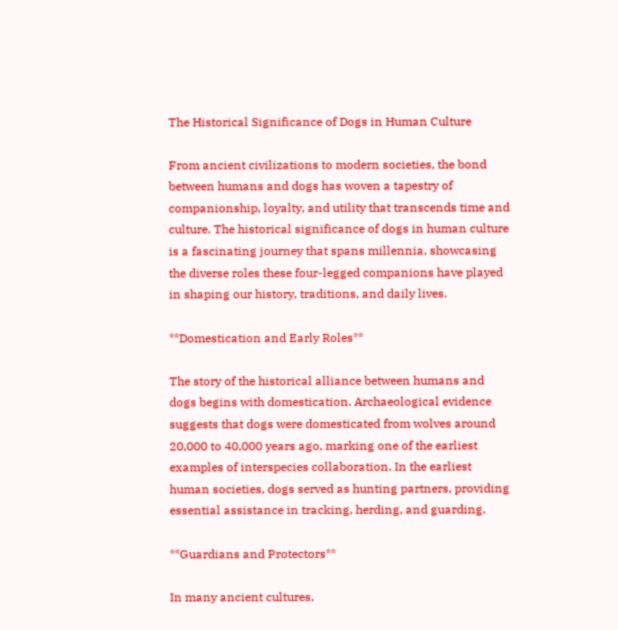The Historical Significance of Dogs in Human Culture

From ancient civilizations to modern societies, the bond between humans and dogs has woven a tapestry of companionship, loyalty, and utility that transcends time and culture. The historical significance of dogs in human culture is a fascinating journey that spans millennia, showcasing the diverse roles these four-legged companions have played in shaping our history, traditions, and daily lives.

**Domestication and Early Roles**

The story of the historical alliance between humans and dogs begins with domestication. Archaeological evidence suggests that dogs were domesticated from wolves around 20,000 to 40,000 years ago, marking one of the earliest examples of interspecies collaboration. In the earliest human societies, dogs served as hunting partners, providing essential assistance in tracking, herding, and guarding.

**Guardians and Protectors**

In many ancient cultures,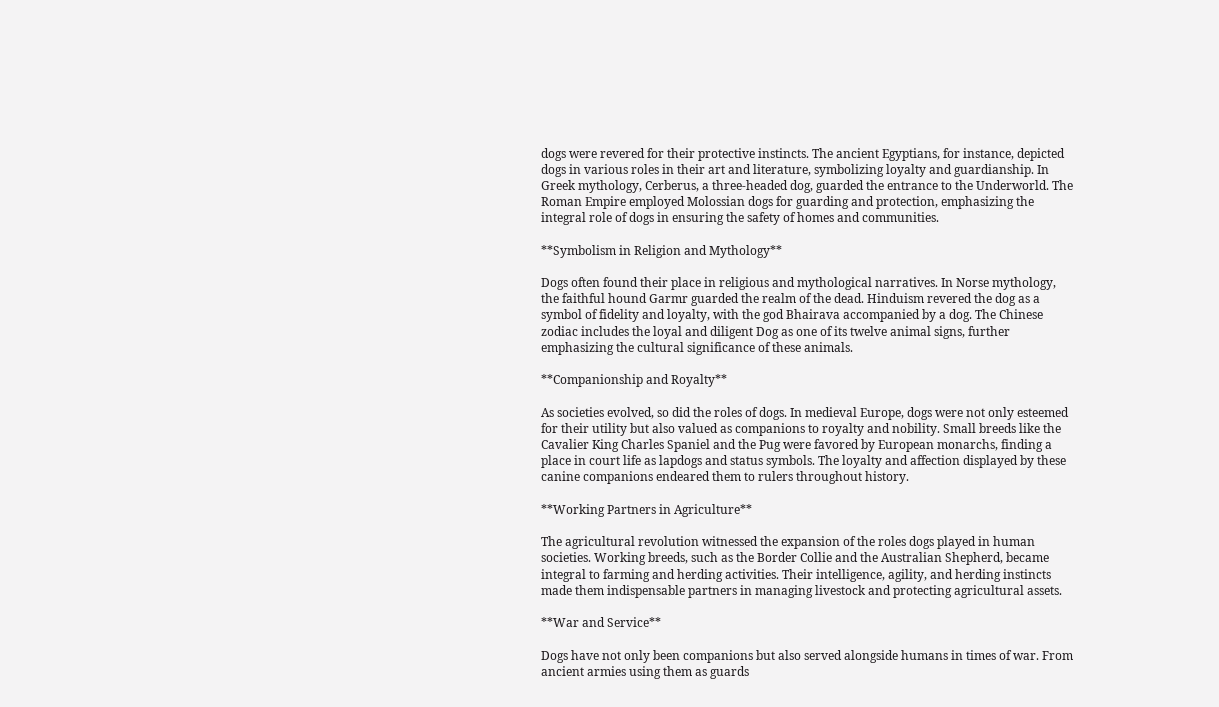dogs were revered for their protective instincts. The ancient Egyptians, for instance, depicted dogs in various roles in their art and literature, symbolizing loyalty and guardianship. In Greek mythology, Cerberus, a three-headed dog, guarded the entrance to the Underworld. The Roman Empire employed Molossian dogs for guarding and protection, emphasizing the integral role of dogs in ensuring the safety of homes and communities.

**Symbolism in Religion and Mythology**

Dogs often found their place in religious and mythological narratives. In Norse mythology, the faithful hound Garmr guarded the realm of the dead. Hinduism revered the dog as a symbol of fidelity and loyalty, with the god Bhairava accompanied by a dog. The Chinese zodiac includes the loyal and diligent Dog as one of its twelve animal signs, further emphasizing the cultural significance of these animals.

**Companionship and Royalty**

As societies evolved, so did the roles of dogs. In medieval Europe, dogs were not only esteemed for their utility but also valued as companions to royalty and nobility. Small breeds like the Cavalier King Charles Spaniel and the Pug were favored by European monarchs, finding a place in court life as lapdogs and status symbols. The loyalty and affection displayed by these canine companions endeared them to rulers throughout history.

**Working Partners in Agriculture**

The agricultural revolution witnessed the expansion of the roles dogs played in human societies. Working breeds, such as the Border Collie and the Australian Shepherd, became integral to farming and herding activities. Their intelligence, agility, and herding instincts made them indispensable partners in managing livestock and protecting agricultural assets.

**War and Service**

Dogs have not only been companions but also served alongside humans in times of war. From ancient armies using them as guards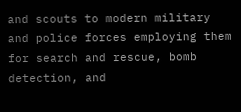and scouts to modern military and police forces employing them for search and rescue, bomb detection, and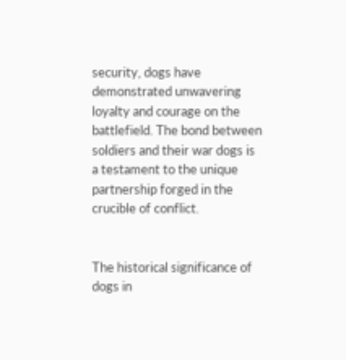security, dogs have demonstrated unwavering loyalty and courage on the battlefield. The bond between soldiers and their war dogs is a testament to the unique partnership forged in the crucible of conflict.


The historical significance of dogs in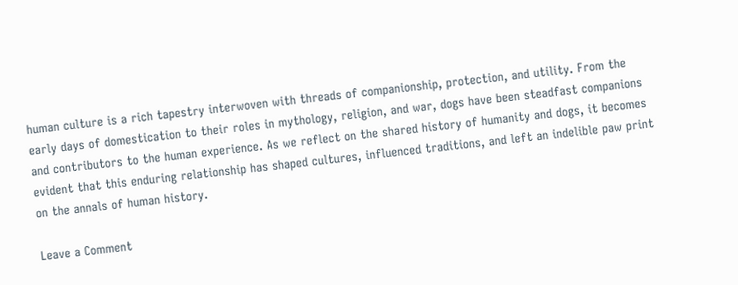human culture is a rich tapestry interwoven with threads of companionship, protection, and utility. From the early days of domestication to their roles in mythology, religion, and war, dogs have been steadfast companions and contributors to the human experience. As we reflect on the shared history of humanity and dogs, it becomes evident that this enduring relationship has shaped cultures, influenced traditions, and left an indelible paw print on the annals of human history.

Leave a Comment